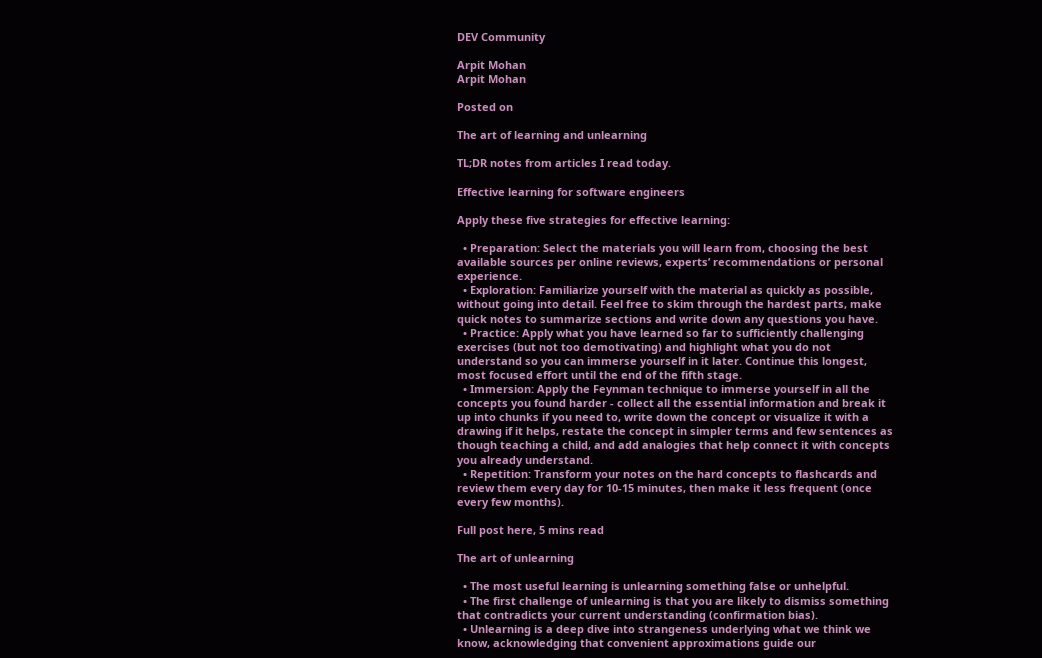DEV Community

Arpit Mohan
Arpit Mohan

Posted on

The art of learning and unlearning

TL;DR notes from articles I read today.

Effective learning for software engineers

Apply these five strategies for effective learning:

  • Preparation: Select the materials you will learn from, choosing the best available sources per online reviews, experts’ recommendations or personal experience.
  • Exploration: Familiarize yourself with the material as quickly as possible, without going into detail. Feel free to skim through the hardest parts, make quick notes to summarize sections and write down any questions you have.
  • Practice: Apply what you have learned so far to sufficiently challenging exercises (but not too demotivating) and highlight what you do not understand so you can immerse yourself in it later. Continue this longest, most focused effort until the end of the fifth stage.
  • Immersion: Apply the Feynman technique to immerse yourself in all the concepts you found harder - collect all the essential information and break it up into chunks if you need to, write down the concept or visualize it with a drawing if it helps, restate the concept in simpler terms and few sentences as though teaching a child, and add analogies that help connect it with concepts you already understand.
  • Repetition: Transform your notes on the hard concepts to flashcards and review them every day for 10-15 minutes, then make it less frequent (once every few months).

Full post here, 5 mins read

The art of unlearning

  • The most useful learning is unlearning something false or unhelpful.
  • The first challenge of unlearning is that you are likely to dismiss something that contradicts your current understanding (confirmation bias).
  • Unlearning is a deep dive into strangeness underlying what we think we know, acknowledging that convenient approximations guide our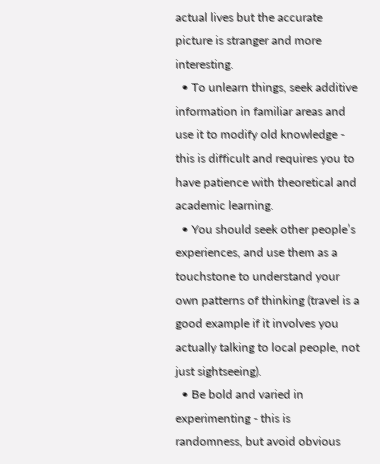actual lives but the accurate picture is stranger and more interesting.
  • To unlearn things, seek additive information in familiar areas and use it to modify old knowledge - this is difficult and requires you to have patience with theoretical and academic learning.
  • You should seek other people’s experiences, and use them as a touchstone to understand your own patterns of thinking (travel is a good example if it involves you actually talking to local people, not just sightseeing).
  • Be bold and varied in experimenting - this is randomness, but avoid obvious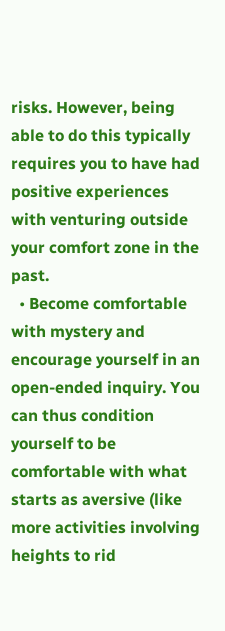risks. However, being able to do this typically requires you to have had positive experiences with venturing outside your comfort zone in the past.
  • Become comfortable with mystery and encourage yourself in an open-ended inquiry. You can thus condition yourself to be comfortable with what starts as aversive (like more activities involving heights to rid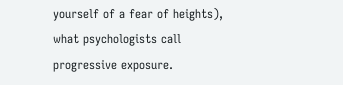yourself of a fear of heights), what psychologists call progressive exposure.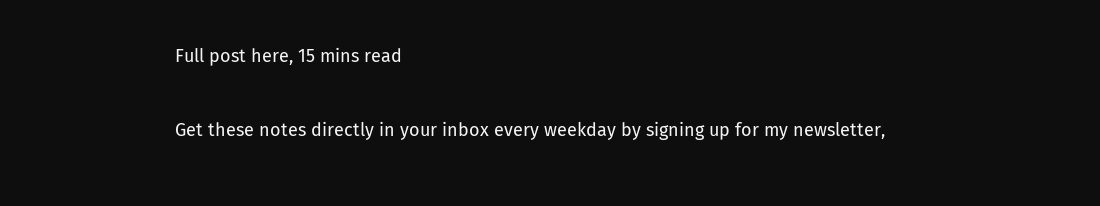Full post here, 15 mins read

Get these notes directly in your inbox every weekday by signing up for my newsletter,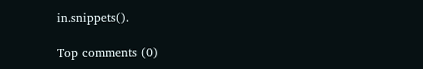in.snippets().

Top comments (0)